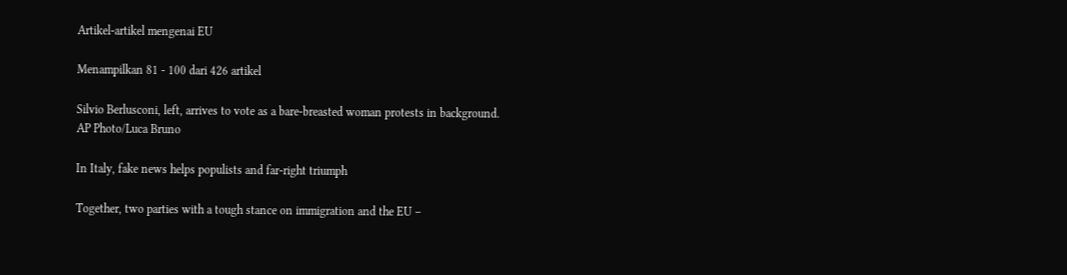Artikel-artikel mengenai EU

Menampilkan 81 - 100 dari 426 artikel

Silvio Berlusconi, left, arrives to vote as a bare-breasted woman protests in background. AP Photo/Luca Bruno

In Italy, fake news helps populists and far-right triumph

Together, two parties with a tough stance on immigration and the EU –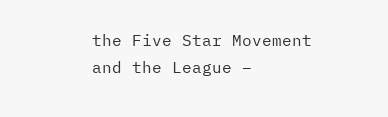the Five Star Movement and the League –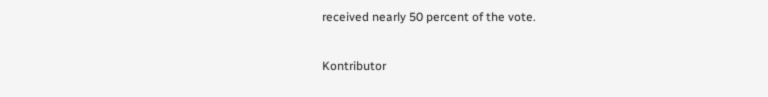received nearly 50 percent of the vote.

Kontributor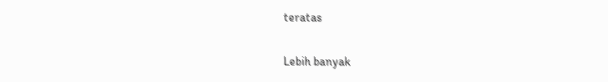teratas

Lebih banyak